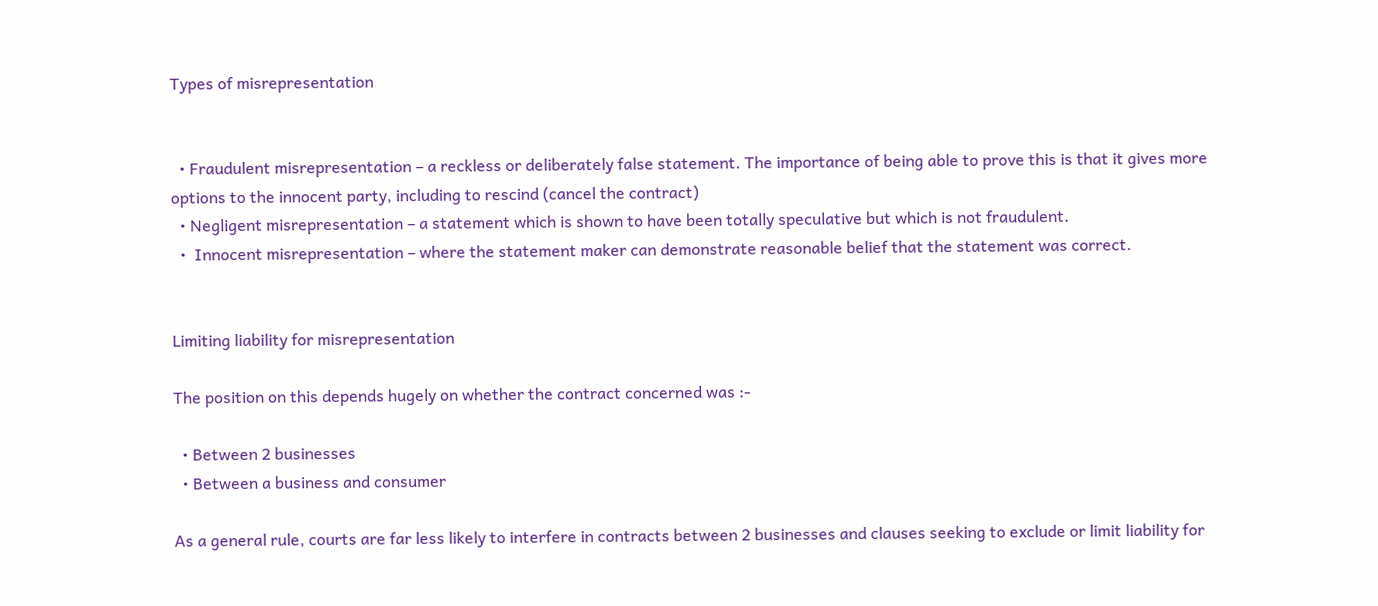Types of misrepresentation


  • Fraudulent misrepresentation – a reckless or deliberately false statement. The importance of being able to prove this is that it gives more options to the innocent party, including to rescind (cancel the contract)
  • Negligent misrepresentation – a statement which is shown to have been totally speculative but which is not fraudulent.
  •  Innocent misrepresentation – where the statement maker can demonstrate reasonable belief that the statement was correct.


Limiting liability for misrepresentation

The position on this depends hugely on whether the contract concerned was :-

  • Between 2 businesses
  • Between a business and consumer

As a general rule, courts are far less likely to interfere in contracts between 2 businesses and clauses seeking to exclude or limit liability for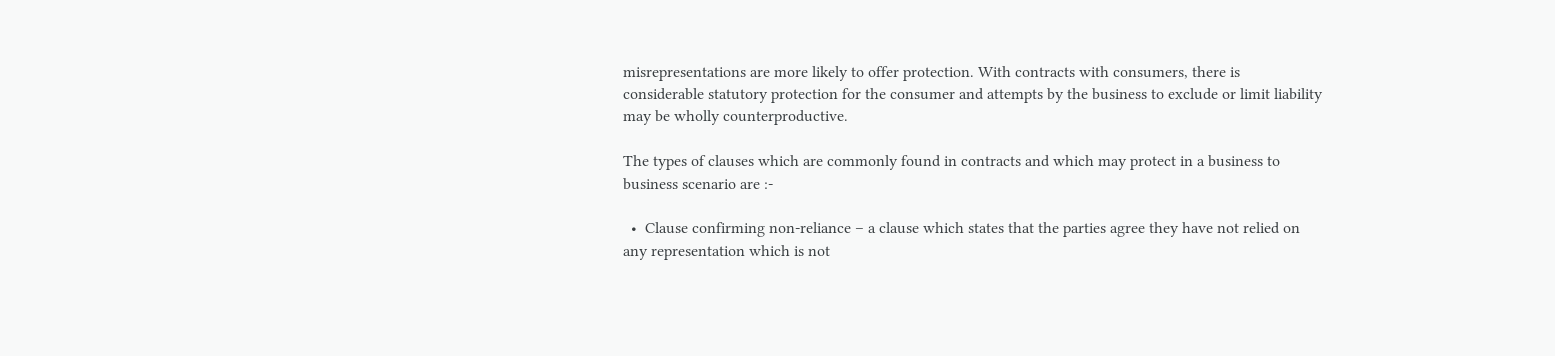misrepresentations are more likely to offer protection. With contracts with consumers, there is considerable statutory protection for the consumer and attempts by the business to exclude or limit liability may be wholly counterproductive.

The types of clauses which are commonly found in contracts and which may protect in a business to business scenario are :-

  •  Clause confirming non-reliance – a clause which states that the parties agree they have not relied on any representation which is not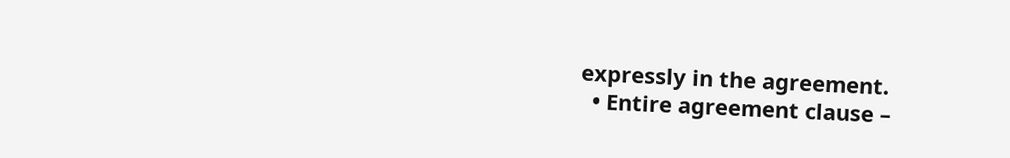expressly in the agreement.
  • Entire agreement clause –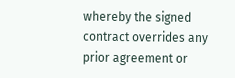whereby the signed contract overrides any prior agreement or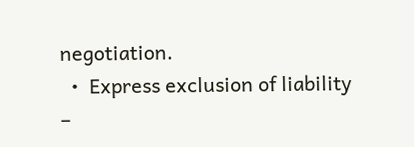negotiation.
  •  Express exclusion of liability –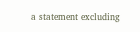a statement excluding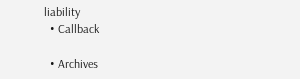liability
  • Callback

  • Archives